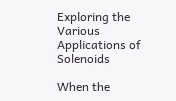Exploring the Various Applications of Solenoids

When the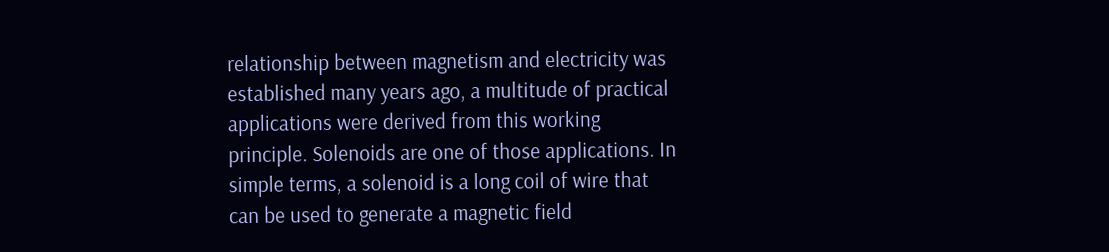relationship between magnetism and electricity was established many years ago, a multitude of practical applications were derived from this working principle. Solenoids are one of those applications. In simple terms, a solenoid is a long coil of wire that can be used to generate a magnetic field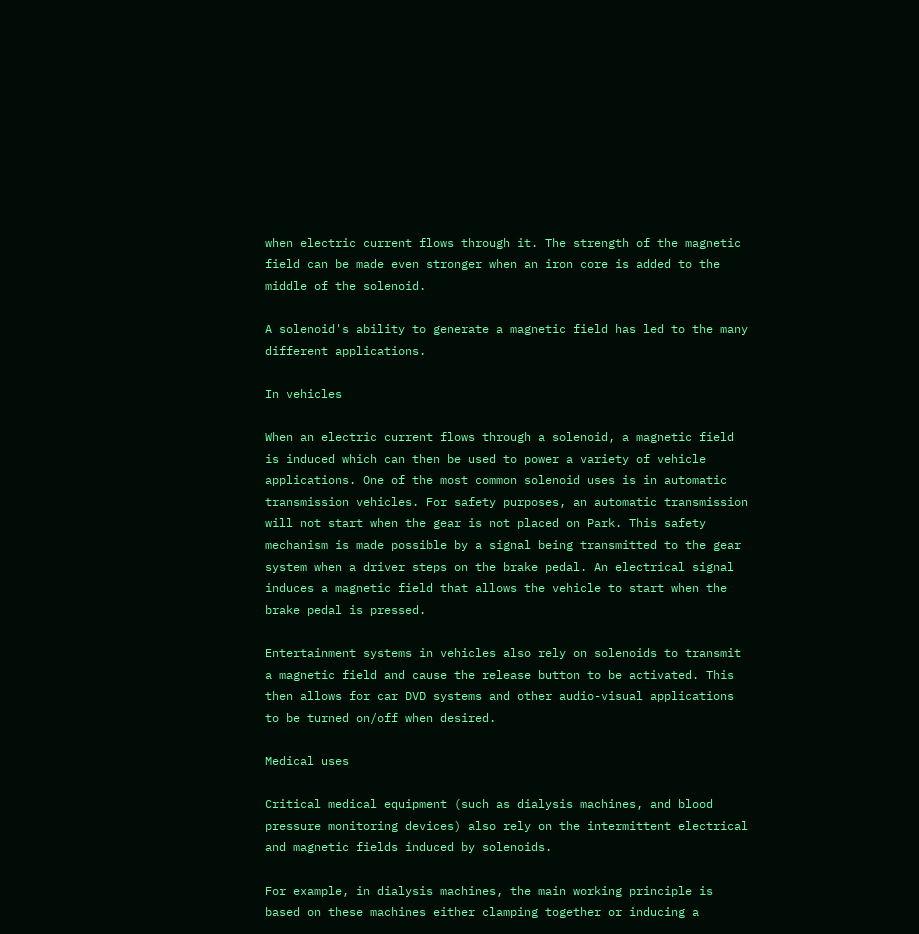when electric current flows through it. The strength of the magnetic field can be made even stronger when an iron core is added to the middle of the solenoid.

A solenoid's ability to generate a magnetic field has led to the many different applications.

In vehicles

When an electric current flows through a solenoid, a magnetic field is induced which can then be used to power a variety of vehicle applications. One of the most common solenoid uses is in automatic transmission vehicles. For safety purposes, an automatic transmission will not start when the gear is not placed on Park. This safety mechanism is made possible by a signal being transmitted to the gear system when a driver steps on the brake pedal. An electrical signal induces a magnetic field that allows the vehicle to start when the brake pedal is pressed.

Entertainment systems in vehicles also rely on solenoids to transmit a magnetic field and cause the release button to be activated. This then allows for car DVD systems and other audio-visual applications to be turned on/off when desired.

Medical uses

Critical medical equipment (such as dialysis machines, and blood pressure monitoring devices) also rely on the intermittent electrical and magnetic fields induced by solenoids.

For example, in dialysis machines, the main working principle is based on these machines either clamping together or inducing a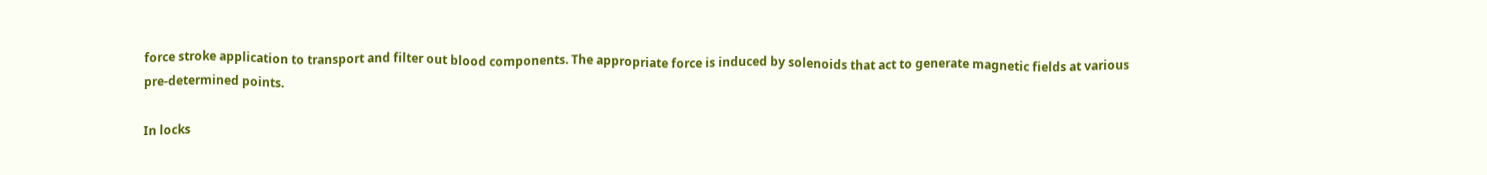force stroke application to transport and filter out blood components. The appropriate force is induced by solenoids that act to generate magnetic fields at various pre-determined points.

In locks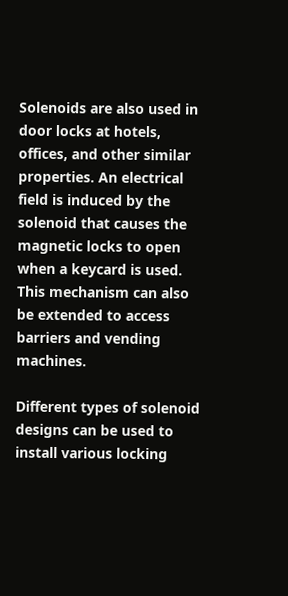Solenoids are also used in door locks at hotels, offices, and other similar properties. An electrical field is induced by the solenoid that causes the magnetic locks to open when a keycard is used. This mechanism can also be extended to access barriers and vending machines.

Different types of solenoid designs can be used to install various locking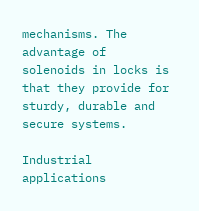mechanisms. The advantage of solenoids in locks is that they provide for sturdy, durable and secure systems.

Industrial applications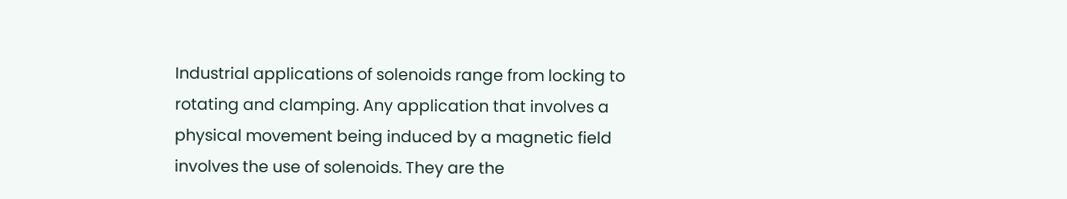Industrial applications of solenoids range from locking to rotating and clamping. Any application that involves a physical movement being induced by a magnetic field involves the use of solenoids. They are the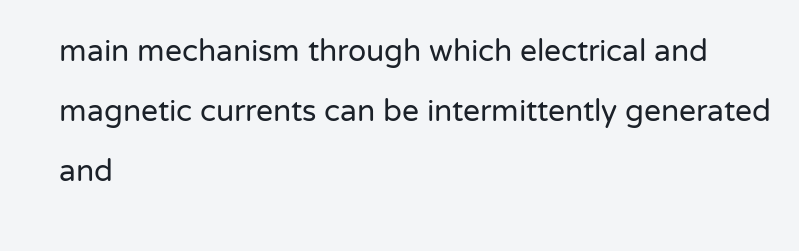main mechanism through which electrical and magnetic currents can be intermittently generated and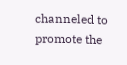channeled to promote the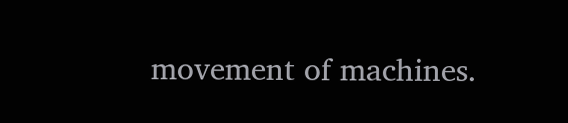movement of machines.